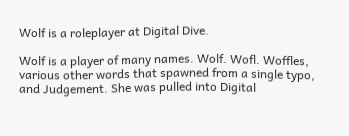Wolf is a roleplayer at Digital Dive.

Wolf is a player of many names. Wolf. Wofl. Woffles, various other words that spawned from a single typo, and Judgement. She was pulled into Digital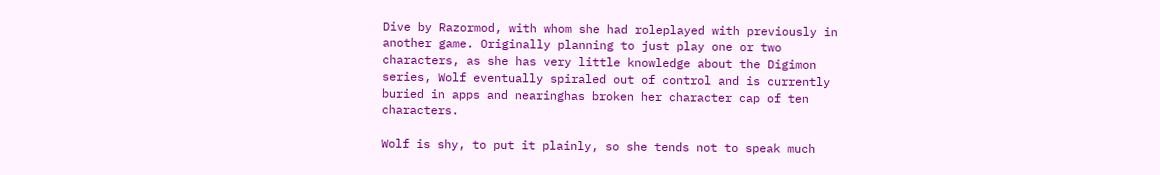Dive by Razormod, with whom she had roleplayed with previously in another game. Originally planning to just play one or two characters, as she has very little knowledge about the Digimon series, Wolf eventually spiraled out of control and is currently buried in apps and nearinghas broken her character cap of ten characters.

Wolf is shy, to put it plainly, so she tends not to speak much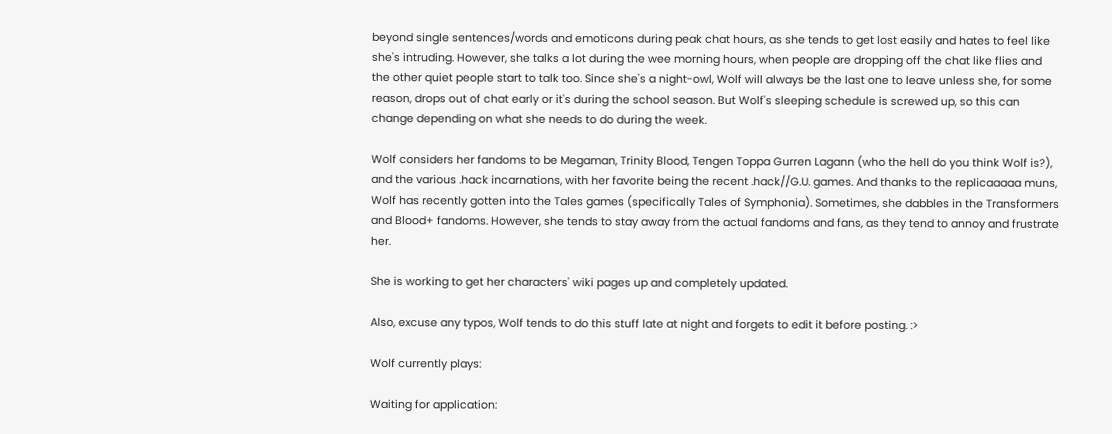beyond single sentences/words and emoticons during peak chat hours, as she tends to get lost easily and hates to feel like she's intruding. However, she talks a lot during the wee morning hours, when people are dropping off the chat like flies and the other quiet people start to talk too. Since she's a night-owl, Wolf will always be the last one to leave unless she, for some reason, drops out of chat early or it's during the school season. But Wolf's sleeping schedule is screwed up, so this can change depending on what she needs to do during the week.

Wolf considers her fandoms to be Megaman, Trinity Blood, Tengen Toppa Gurren Lagann (who the hell do you think Wolf is?), and the various .hack incarnations, with her favorite being the recent .hack//G.U. games. And thanks to the replicaaaaa muns, Wolf has recently gotten into the Tales games (specifically Tales of Symphonia). Sometimes, she dabbles in the Transformers and Blood+ fandoms. However, she tends to stay away from the actual fandoms and fans, as they tend to annoy and frustrate her.

She is working to get her characters' wiki pages up and completely updated.

Also, excuse any typos, Wolf tends to do this stuff late at night and forgets to edit it before posting. :>

Wolf currently plays:

Waiting for application: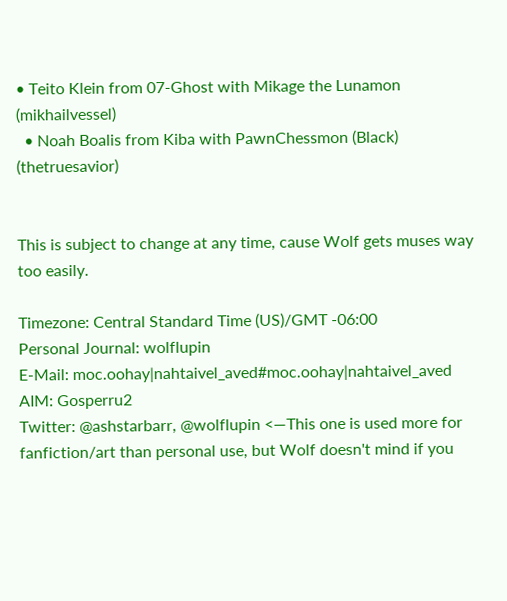• Teito Klein from 07-Ghost with Mikage the Lunamon (mikhailvessel)
  • Noah Boalis from Kiba with PawnChessmon (Black) (thetruesavior)


This is subject to change at any time, cause Wolf gets muses way too easily.

Timezone: Central Standard Time (US)/GMT -06:00
Personal Journal: wolflupin
E-Mail: moc.oohay|nahtaivel_aved#moc.oohay|nahtaivel_aved
AIM: Gosperru2
Twitter: @ashstarbarr, @wolflupin <—This one is used more for fanfiction/art than personal use, but Wolf doesn't mind if you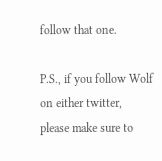follow that one.

P.S., if you follow Wolf on either twitter, please make sure to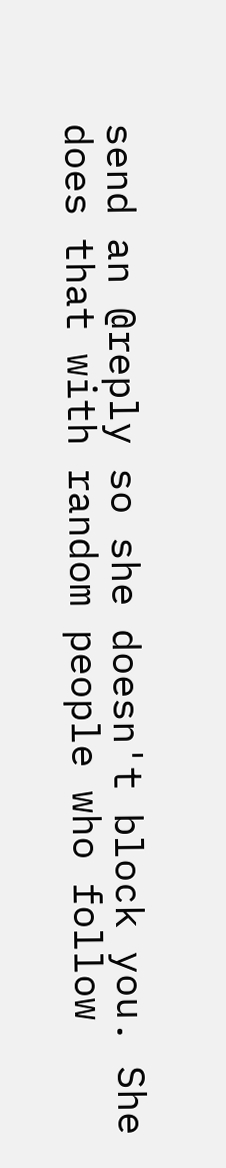send an @reply so she doesn't block you. She does that with random people who follow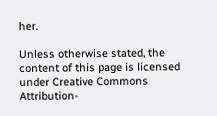her.

Unless otherwise stated, the content of this page is licensed under Creative Commons Attribution-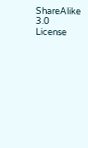ShareAlike 3.0 License